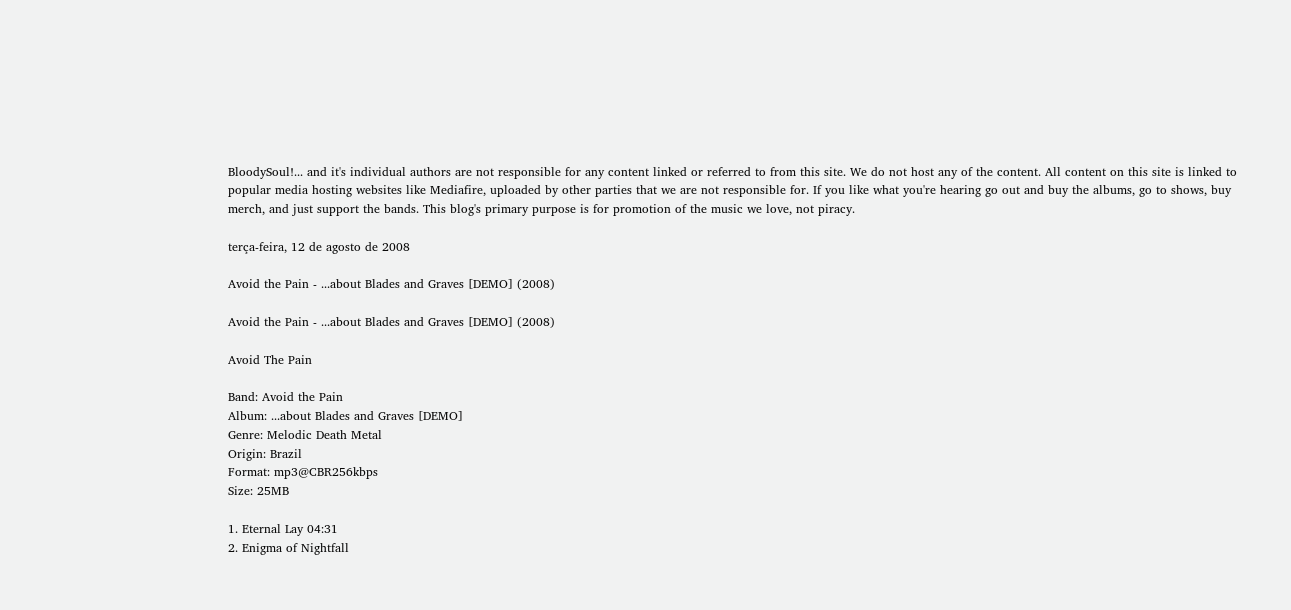BloodySoul!... and it's individual authors are not responsible for any content linked or referred to from this site. We do not host any of the content. All content on this site is linked to popular media hosting websites like Mediafire, uploaded by other parties that we are not responsible for. If you like what you're hearing go out and buy the albums, go to shows, buy merch, and just support the bands. This blog's primary purpose is for promotion of the music we love, not piracy.

terça-feira, 12 de agosto de 2008

Avoid the Pain - ...about Blades and Graves [DEMO] (2008)

Avoid the Pain - ...about Blades and Graves [DEMO] (2008)

Avoid The Pain

Band: Avoid the Pain
Album: ...about Blades and Graves [DEMO]
Genre: Melodic Death Metal
Origin: Brazil
Format: mp3@CBR256kbps
Size: 25MB

1. Eternal Lay 04:31
2. Enigma of Nightfall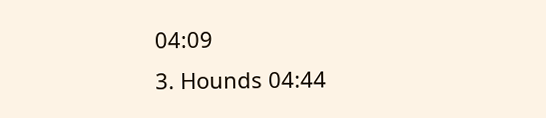04:09
3. Hounds 04:44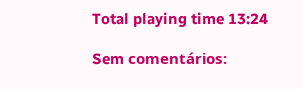Total playing time 13:24

Sem comentários: